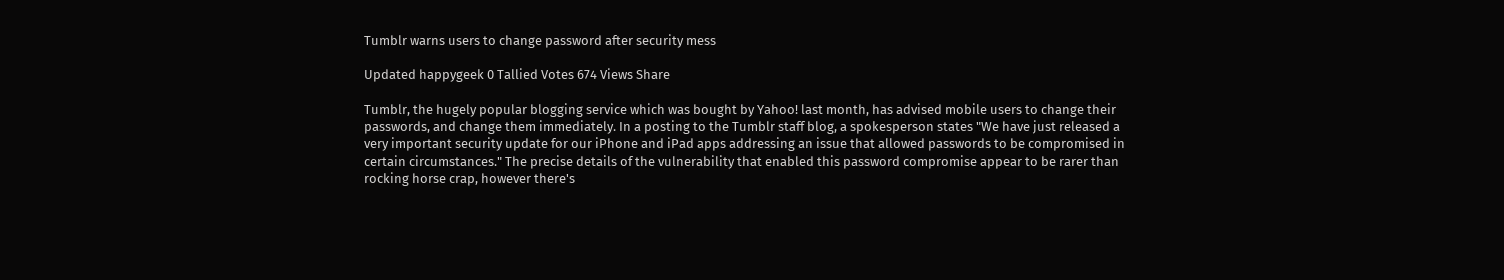Tumblr warns users to change password after security mess

Updated happygeek 0 Tallied Votes 674 Views Share

Tumblr, the hugely popular blogging service which was bought by Yahoo! last month, has advised mobile users to change their passwords, and change them immediately. In a posting to the Tumblr staff blog, a spokesperson states "We have just released a very important security update for our iPhone and iPad apps addressing an issue that allowed passwords to be compromised in certain circumstances." The precise details of the vulnerability that enabled this password compromise appear to be rarer than rocking horse crap, however there's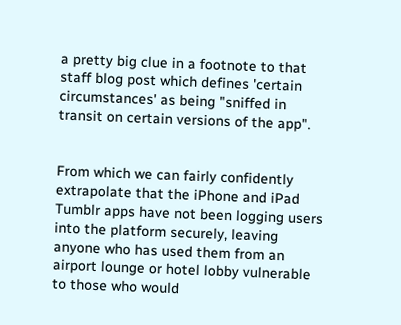a pretty big clue in a footnote to that staff blog post which defines 'certain circumstances' as being "sniffed in transit on certain versions of the app".


From which we can fairly confidently extrapolate that the iPhone and iPad Tumblr apps have not been logging users into the platform securely, leaving anyone who has used them from an airport lounge or hotel lobby vulnerable to those who would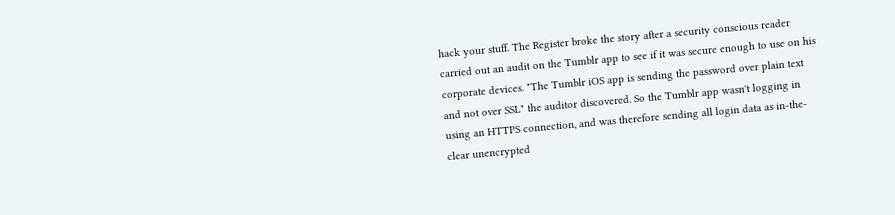hack your stuff. The Register broke the story after a security conscious reader carried out an audit on the Tumblr app to see if it was secure enough to use on his corporate devices. "The Tumblr iOS app is sending the password over plain text and not over SSL" the auditor discovered. So the Tumblr app wasn't logging in using an HTTPS connection, and was therefore sending all login data as in-the-clear unencrypted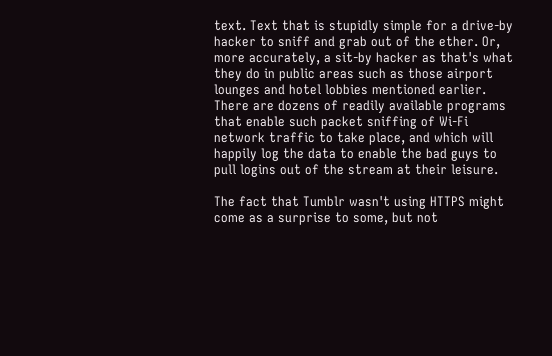text. Text that is stupidly simple for a drive-by hacker to sniff and grab out of the ether. Or, more accurately, a sit-by hacker as that's what they do in public areas such as those airport lounges and hotel lobbies mentioned earlier. There are dozens of readily available programs that enable such packet sniffing of Wi-Fi network traffic to take place, and which will happily log the data to enable the bad guys to pull logins out of the stream at their leisure.

The fact that Tumblr wasn't using HTTPS might come as a surprise to some, but not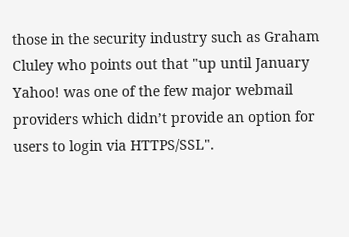those in the security industry such as Graham Cluley who points out that "up until January Yahoo! was one of the few major webmail providers which didn’t provide an option for users to login via HTTPS/SSL".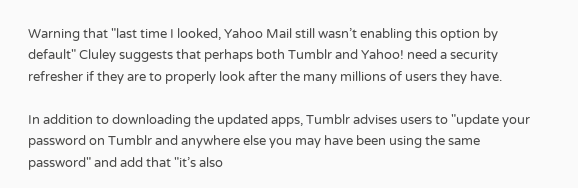Warning that "last time I looked, Yahoo Mail still wasn’t enabling this option by default" Cluley suggests that perhaps both Tumblr and Yahoo! need a security refresher if they are to properly look after the many millions of users they have.

In addition to downloading the updated apps, Tumblr advises users to "update your password on Tumblr and anywhere else you may have been using the same password" and add that "it’s also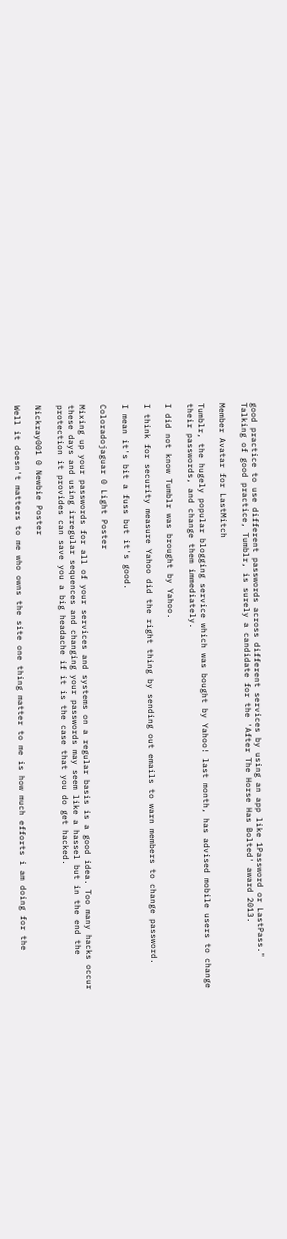good practice to use different passwords across different services by using an app like 1Password or LastPass." Talking of good practice, Tumblr, is surely a candidate for the 'After The Horse Has Bolted' award 2013.

Member Avatar for LastMitch

Tumblr, the hugely popular blogging service which was bought by Yahoo! last month, has advised mobile users to change their passwords, and change them immediately.

I did not know Tumblr was brought by Yahoo.

I think for security measure Yahoo did the right thing by sending out emails to warn members to change password.

I mean it's bit a fuss but it's good.

Coloradojaguar 0 Light Poster

Mixing up your passwords for all of your services and systems on a regular basis is a good idea. Too many hacks occur these days and using irregular sequences and changing your passwords may seem like a hassel but in the end the protection it provides can save you a big headache if it is the case that you do get hacked.

Nickray001 0 Newbie Poster

Well it doesn't matters to me who owns the site one thing matter to me is how much efforts i am doing for the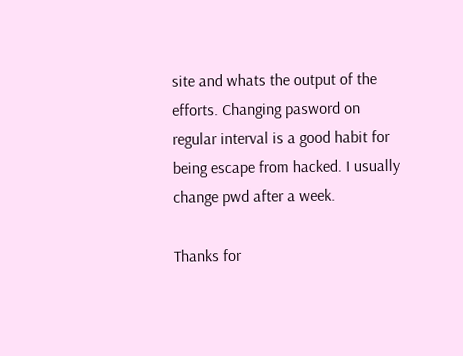site and whats the output of the efforts. Changing pasword on regular interval is a good habit for being escape from hacked. I usually change pwd after a week.

Thanks for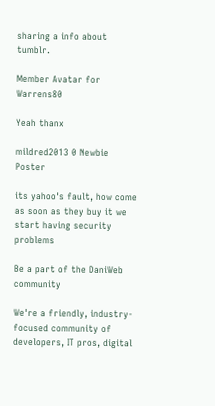sharing a info about tumblr.

Member Avatar for Warrens80

Yeah thanx

mildred2013 0 Newbie Poster

its yahoo's fault, how come as soon as they buy it we start having security problems

Be a part of the DaniWeb community

We're a friendly, industry-focused community of developers, IT pros, digital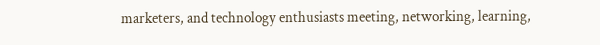marketers, and technology enthusiasts meeting, networking, learning,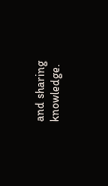and sharing knowledge.